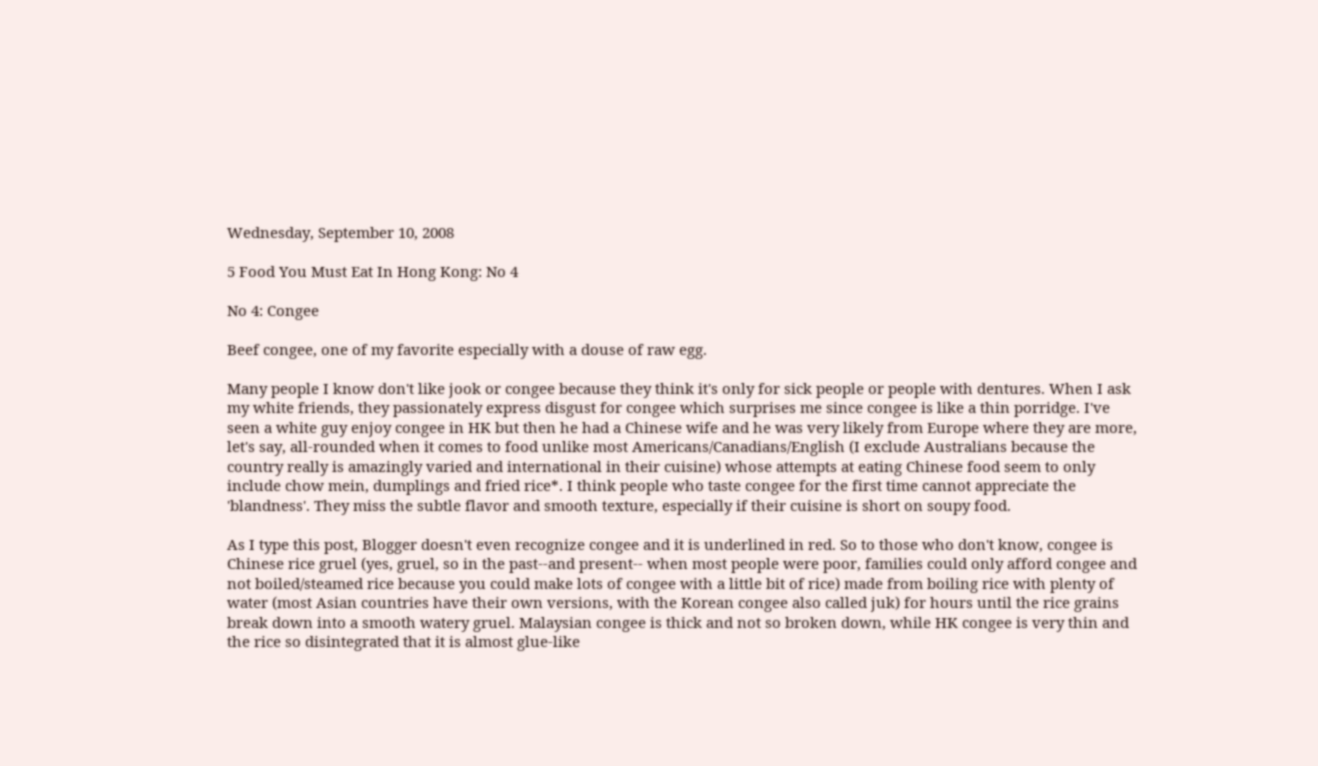Wednesday, September 10, 2008

5 Food You Must Eat In Hong Kong: No 4

No 4: Congee

Beef congee, one of my favorite especially with a douse of raw egg.

Many people I know don't like jook or congee because they think it's only for sick people or people with dentures. When I ask my white friends, they passionately express disgust for congee which surprises me since congee is like a thin porridge. I've seen a white guy enjoy congee in HK but then he had a Chinese wife and he was very likely from Europe where they are more, let's say, all-rounded when it comes to food unlike most Americans/Canadians/English (I exclude Australians because the country really is amazingly varied and international in their cuisine) whose attempts at eating Chinese food seem to only include chow mein, dumplings and fried rice*. I think people who taste congee for the first time cannot appreciate the 'blandness'. They miss the subtle flavor and smooth texture, especially if their cuisine is short on soupy food.

As I type this post, Blogger doesn't even recognize congee and it is underlined in red. So to those who don't know, congee is Chinese rice gruel (yes, gruel, so in the past--and present-- when most people were poor, families could only afford congee and not boiled/steamed rice because you could make lots of congee with a little bit of rice) made from boiling rice with plenty of water (most Asian countries have their own versions, with the Korean congee also called juk) for hours until the rice grains break down into a smooth watery gruel. Malaysian congee is thick and not so broken down, while HK congee is very thin and the rice so disintegrated that it is almost glue-like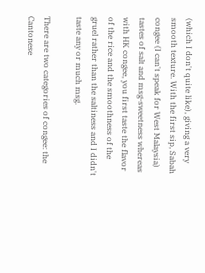(which I don't quite like), giving a very smooth texture. With the first sip, Sabah congee (I can't speak for West Malaysia) tastes of salt and msg-sweetness whereas with HK congee, you first taste the flavor of the rice and the smoothness of the gruel rather than the saltiness and I didn't taste any or much msg.

There are two categories of congee: the Cantonese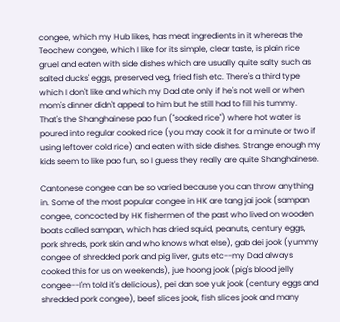congee, which my Hub likes, has meat ingredients in it whereas the Teochew congee, which I like for its simple, clear taste, is plain rice gruel and eaten with side dishes which are usually quite salty such as salted ducks' eggs, preserved veg, fried fish etc. There's a third type which I don't like and which my Dad ate only if he's not well or when mom's dinner didn't appeal to him but he still had to fill his tummy. That's the Shanghainese pao fun ("soaked rice") where hot water is poured into regular cooked rice (you may cook it for a minute or two if using leftover cold rice) and eaten with side dishes. Strange enough my kids seem to like pao fun, so I guess they really are quite Shanghainese.

Cantonese congee can be so varied because you can throw anything in. Some of the most popular congee in HK are tang jai jook (sampan congee, concocted by HK fishermen of the past who lived on wooden boats called sampan, which has dried squid, peanuts, century eggs, pork shreds, pork skin and who knows what else), gab dei jook (yummy congee of shredded pork and pig liver, guts etc--my Dad always cooked this for us on weekends), jue hoong jook (pig's blood jelly congee--I'm told it's delicious), pei dan soe yuk jook (century eggs and shredded pork congee), beef slices jook, fish slices jook and many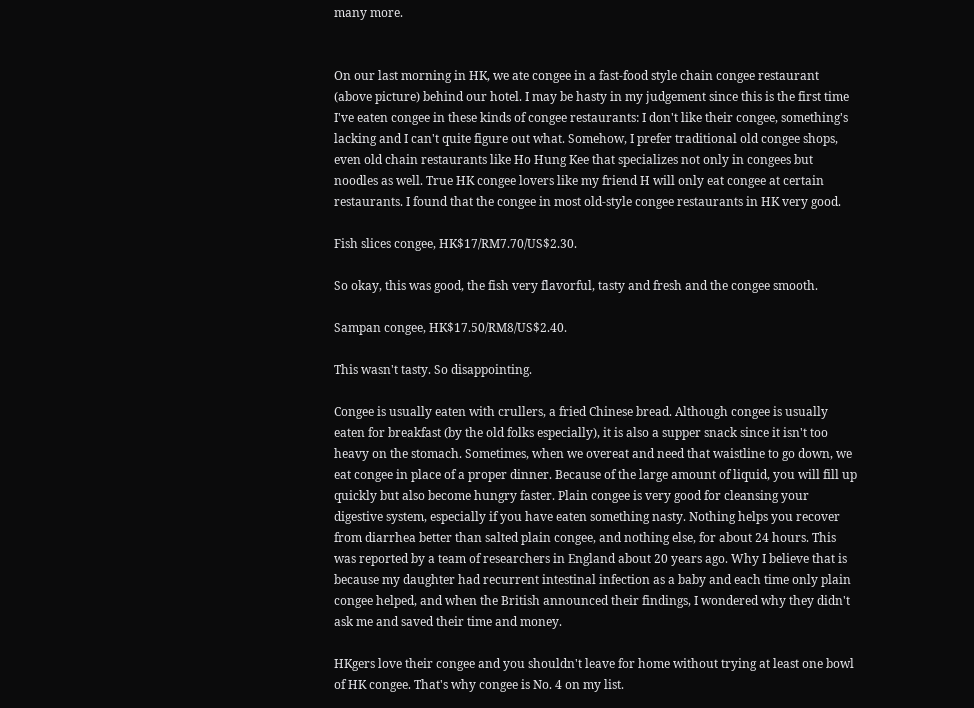many more.


On our last morning in HK, we ate congee in a fast-food style chain congee restaurant (above picture) behind our hotel. I may be hasty in my judgement since this is the first time I've eaten congee in these kinds of congee restaurants: I don't like their congee, something's lacking and I can't quite figure out what. Somehow, I prefer traditional old congee shops, even old chain restaurants like Ho Hung Kee that specializes not only in congees but noodles as well. True HK congee lovers like my friend H will only eat congee at certain restaurants. I found that the congee in most old-style congee restaurants in HK very good.

Fish slices congee, HK$17/RM7.70/US$2.30.

So okay, this was good, the fish very flavorful, tasty and fresh and the congee smooth.

Sampan congee, HK$17.50/RM8/US$2.40.

This wasn't tasty. So disappointing.

Congee is usually eaten with crullers, a fried Chinese bread. Although congee is usually eaten for breakfast (by the old folks especially), it is also a supper snack since it isn't too heavy on the stomach. Sometimes, when we overeat and need that waistline to go down, we eat congee in place of a proper dinner. Because of the large amount of liquid, you will fill up quickly but also become hungry faster. Plain congee is very good for cleansing your digestive system, especially if you have eaten something nasty. Nothing helps you recover from diarrhea better than salted plain congee, and nothing else, for about 24 hours. This was reported by a team of researchers in England about 20 years ago. Why I believe that is because my daughter had recurrent intestinal infection as a baby and each time only plain congee helped, and when the British announced their findings, I wondered why they didn't ask me and saved their time and money.

HKgers love their congee and you shouldn't leave for home without trying at least one bowl of HK congee. That's why congee is No. 4 on my list.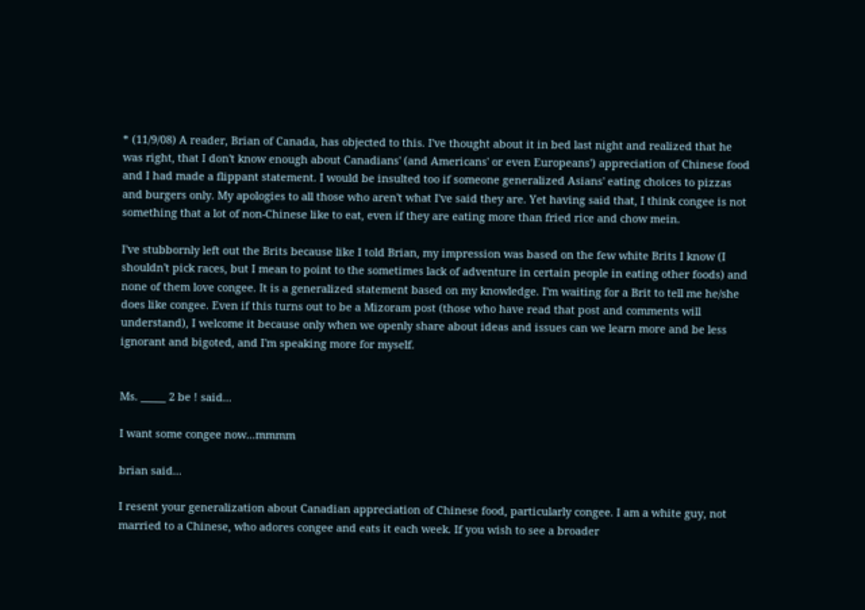* (11/9/08) A reader, Brian of Canada, has objected to this. I've thought about it in bed last night and realized that he was right, that I don't know enough about Canadians' (and Americans' or even Europeans') appreciation of Chinese food and I had made a flippant statement. I would be insulted too if someone generalized Asians' eating choices to pizzas and burgers only. My apologies to all those who aren't what I've said they are. Yet having said that, I think congee is not something that a lot of non-Chinese like to eat, even if they are eating more than fried rice and chow mein.

I've stubbornly left out the Brits because like I told Brian, my impression was based on the few white Brits I know (I shouldn't pick races, but I mean to point to the sometimes lack of adventure in certain people in eating other foods) and none of them love congee. It is a generalized statement based on my knowledge. I'm waiting for a Brit to tell me he/she does like congee. Even if this turns out to be a Mizoram post (those who have read that post and comments will understand), I welcome it because only when we openly share about ideas and issues can we learn more and be less ignorant and bigoted, and I'm speaking more for myself.


Ms. _____ 2 be ! said...

I want some congee now...mmmm

brian said...

I resent your generalization about Canadian appreciation of Chinese food, particularly congee. I am a white guy, not married to a Chinese, who adores congee and eats it each week. If you wish to see a broader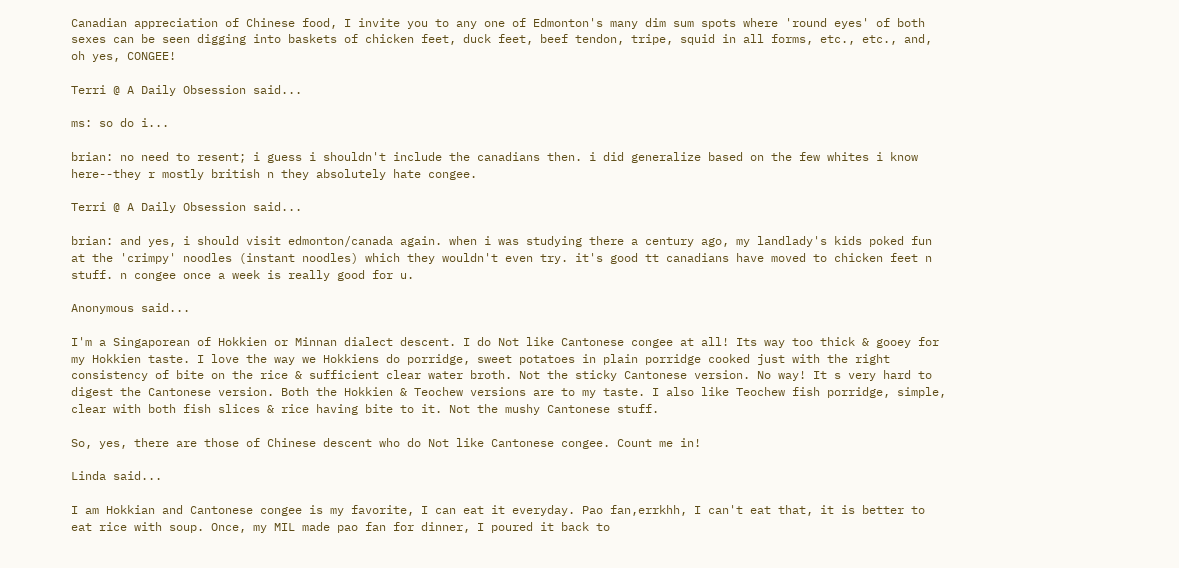Canadian appreciation of Chinese food, I invite you to any one of Edmonton's many dim sum spots where 'round eyes' of both sexes can be seen digging into baskets of chicken feet, duck feet, beef tendon, tripe, squid in all forms, etc., etc., and, oh yes, CONGEE!

Terri @ A Daily Obsession said...

ms: so do i...

brian: no need to resent; i guess i shouldn't include the canadians then. i did generalize based on the few whites i know here--they r mostly british n they absolutely hate congee.

Terri @ A Daily Obsession said...

brian: and yes, i should visit edmonton/canada again. when i was studying there a century ago, my landlady's kids poked fun at the 'crimpy' noodles (instant noodles) which they wouldn't even try. it's good tt canadians have moved to chicken feet n stuff. n congee once a week is really good for u.

Anonymous said...

I'm a Singaporean of Hokkien or Minnan dialect descent. I do Not like Cantonese congee at all! Its way too thick & gooey for my Hokkien taste. I love the way we Hokkiens do porridge, sweet potatoes in plain porridge cooked just with the right consistency of bite on the rice & sufficient clear water broth. Not the sticky Cantonese version. No way! It s very hard to digest the Cantonese version. Both the Hokkien & Teochew versions are to my taste. I also like Teochew fish porridge, simple, clear with both fish slices & rice having bite to it. Not the mushy Cantonese stuff.

So, yes, there are those of Chinese descent who do Not like Cantonese congee. Count me in!

Linda said...

I am Hokkian and Cantonese congee is my favorite, I can eat it everyday. Pao fan,errkhh, I can't eat that, it is better to eat rice with soup. Once, my MIL made pao fan for dinner, I poured it back to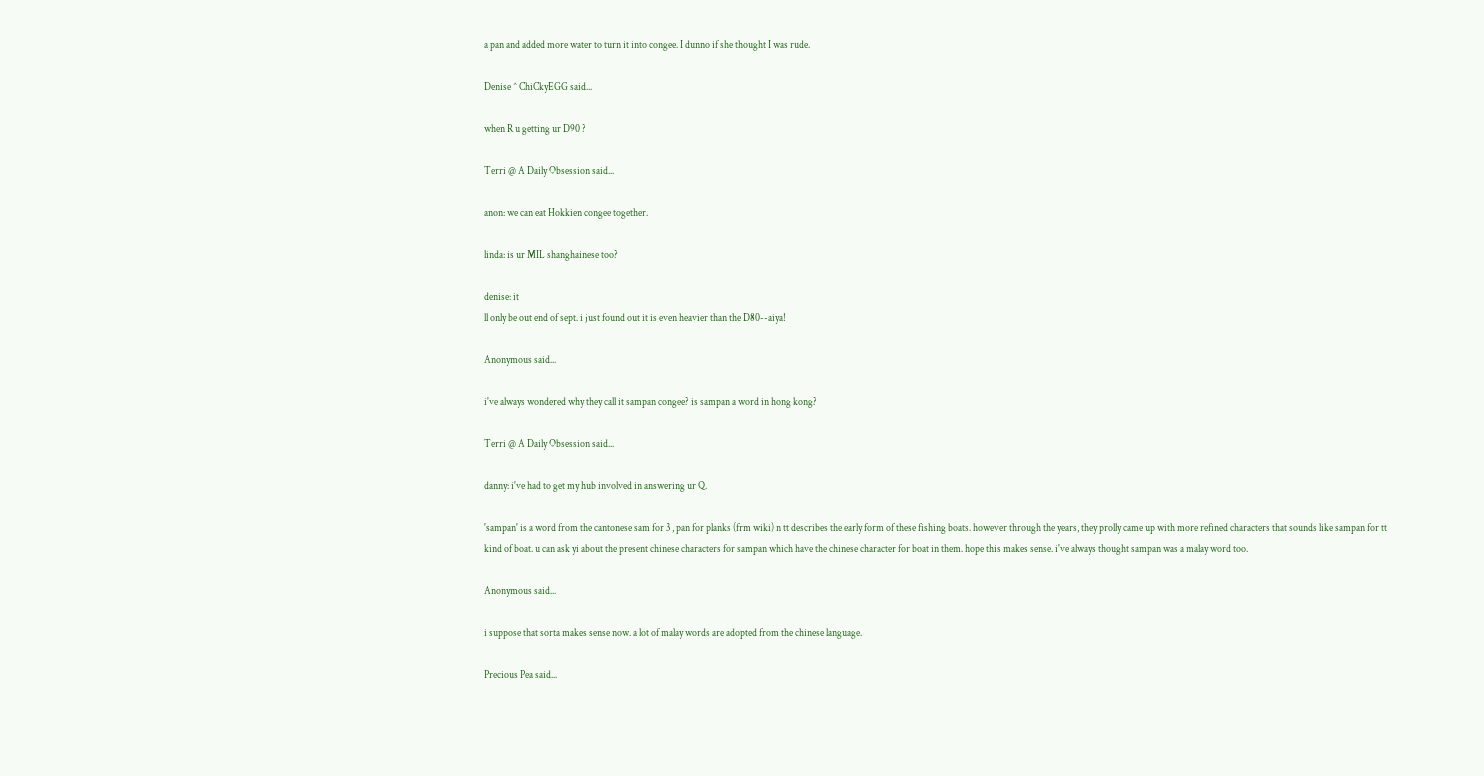a pan and added more water to turn it into congee. I dunno if she thought I was rude.

Denise ^ ChiCkyEGG said...

when R u getting ur D90 ?

Terri @ A Daily Obsession said...

anon: we can eat Hokkien congee together.

linda: is ur MIL shanghainese too?

denise: it
ll only be out end of sept. i just found out it is even heavier than the D80--aiya!

Anonymous said...

i've always wondered why they call it sampan congee? is sampan a word in hong kong?

Terri @ A Daily Obsession said...

danny: i've had to get my hub involved in answering ur Q.

'sampan' is a word from the cantonese sam for 3 , pan for planks (frm wiki) n tt describes the early form of these fishing boats. however through the years, they prolly came up with more refined characters that sounds like sampan for tt kind of boat. u can ask yi about the present chinese characters for sampan which have the chinese character for boat in them. hope this makes sense. i've always thought sampan was a malay word too.

Anonymous said...

i suppose that sorta makes sense now. a lot of malay words are adopted from the chinese language.

Precious Pea said...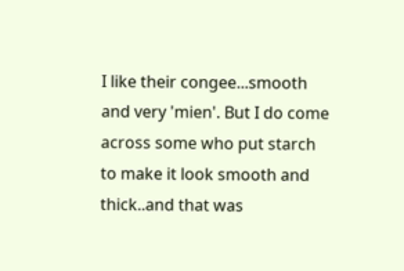I like their congee...smooth and very 'mien'. But I do come across some who put starch to make it look smooth and thick..and that was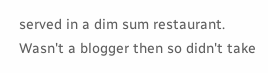served in a dim sum restaurant. Wasn't a blogger then so didn't take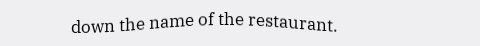down the name of the restaurant.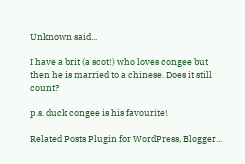Unknown said...

I have a brit (a scot!) who loves congee but then he is married to a chinese. Does it still count?

p.s. duck congee is his favourite!

Related Posts Plugin for WordPress, Blogger...